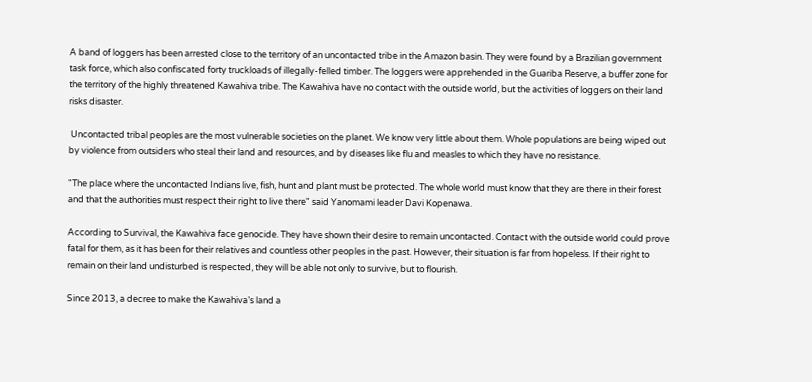A band of loggers has been arrested close to the territory of an uncontacted tribe in the Amazon basin. They were found by a Brazilian government task force, which also confiscated forty truckloads of illegally-felled timber. The loggers were apprehended in the Guariba Reserve, a buffer zone for the territory of the highly threatened Kawahiva tribe. The Kawahiva have no contact with the outside world, but the activities of loggers on their land risks disaster.

 Uncontacted tribal peoples are the most vulnerable societies on the planet. We know very little about them. Whole populations are being wiped out by violence from outsiders who steal their land and resources, and by diseases like flu and measles to which they have no resistance.

"The place where the uncontacted Indians live, fish, hunt and plant must be protected. The whole world must know that they are there in their forest and that the authorities must respect their right to live there" said Yanomami leader Davi Kopenawa.

According to Survival, the Kawahiva face genocide. They have shown their desire to remain uncontacted. Contact with the outside world could prove fatal for them, as it has been for their relatives and countless other peoples in the past. However, their situation is far from hopeless. If their right to remain on their land undisturbed is respected, they will be able not only to survive, but to flourish.

Since 2013, a decree to make the Kawahiva’s land a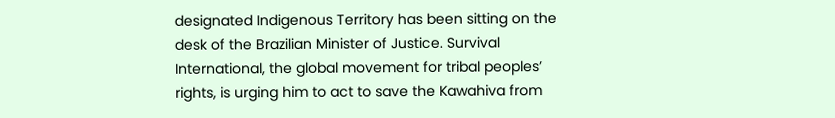designated Indigenous Territory has been sitting on the desk of the Brazilian Minister of Justice. Survival International, the global movement for tribal peoples’ rights, is urging him to act to save the Kawahiva from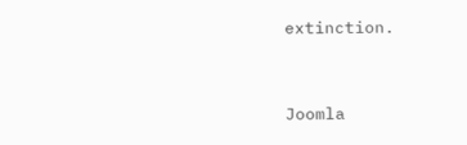extinction.


Joomla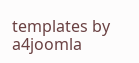templates by a4joomla